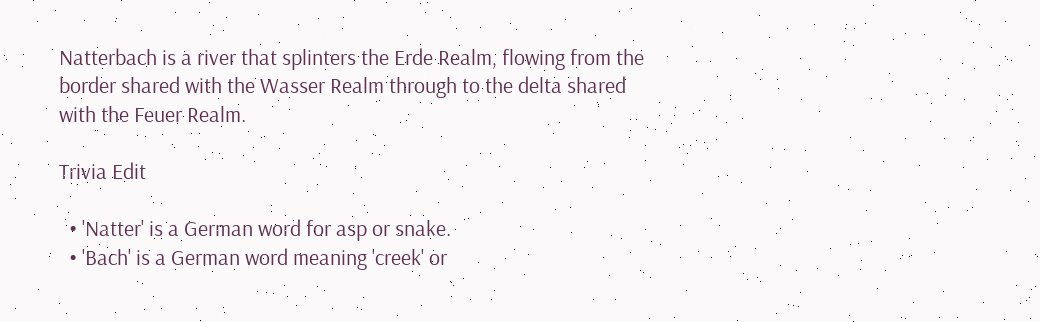Natterbach is a river that splinters the Erde Realm, flowing from the border shared with the Wasser Realm through to the delta shared with the Feuer Realm.

Trivia Edit

  • 'Natter' is a German word for asp or snake.
  • 'Bach' is a German word meaning 'creek' or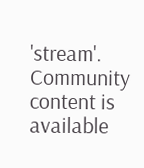'stream'.
Community content is available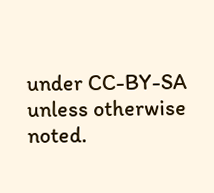under CC-BY-SA unless otherwise noted.